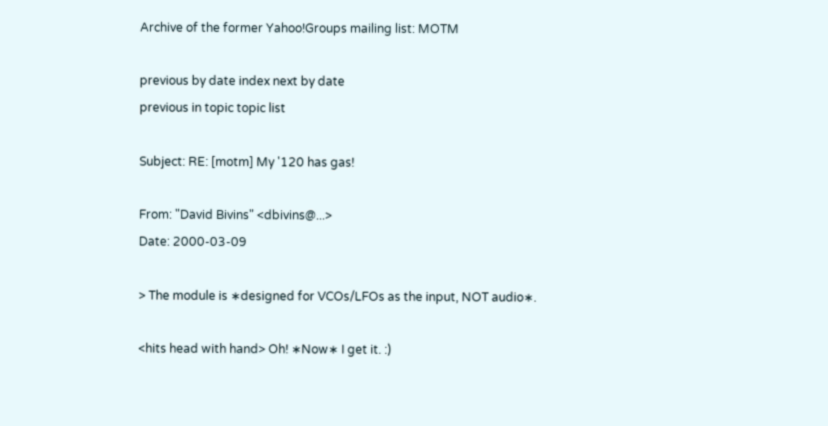Archive of the former Yahoo!Groups mailing list: MOTM

previous by date index next by date
previous in topic topic list

Subject: RE: [motm] My '120 has gas!

From: "David Bivins" <dbivins@...>
Date: 2000-03-09

> The module is ∗designed for VCOs/LFOs as the input, NOT audio∗.

<hits head with hand> Oh! ∗Now∗ I get it. :)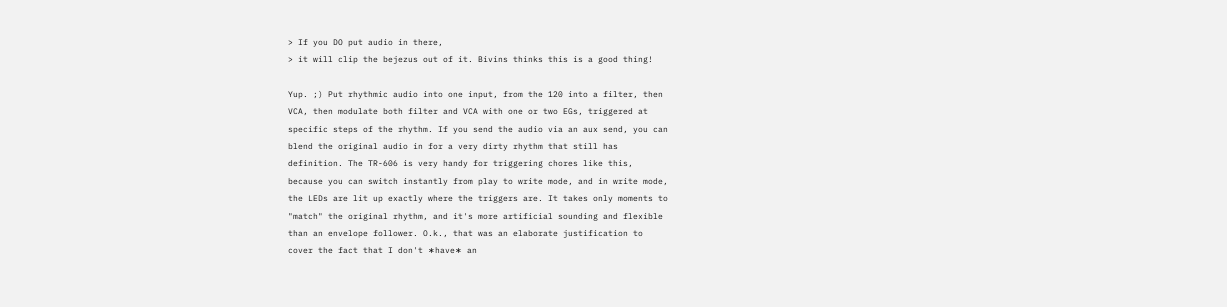> If you DO put audio in there,
> it will clip the bejezus out of it. Bivins thinks this is a good thing!

Yup. ;) Put rhythmic audio into one input, from the 120 into a filter, then
VCA, then modulate both filter and VCA with one or two EGs, triggered at
specific steps of the rhythm. If you send the audio via an aux send, you can
blend the original audio in for a very dirty rhythm that still has
definition. The TR-606 is very handy for triggering chores like this,
because you can switch instantly from play to write mode, and in write mode,
the LEDs are lit up exactly where the triggers are. It takes only moments to
"match" the original rhythm, and it's more artificial sounding and flexible
than an envelope follower. O.k., that was an elaborate justification to
cover the fact that I don't ∗have∗ an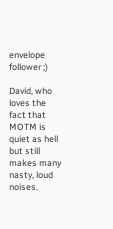envelope follower ;)

David, who loves the fact that MOTM is quiet as hell but still makes many
nasty, loud noises.